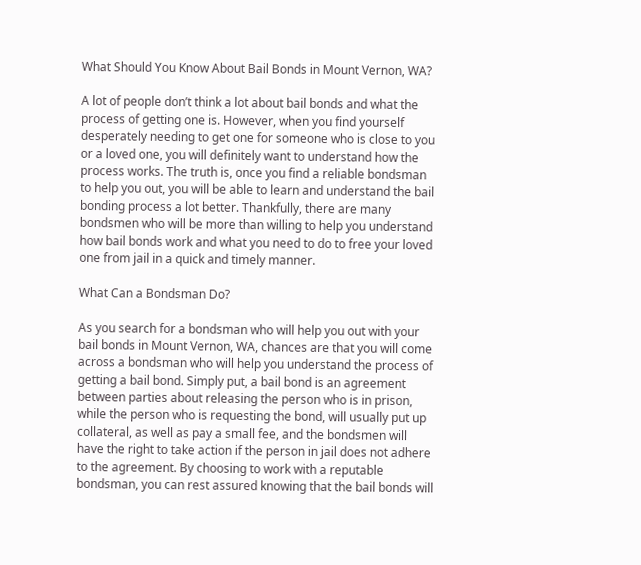What Should You Know About Bail Bonds in Mount Vernon, WA?

A lot of people don’t think a lot about bail bonds and what the process of getting one is. However, when you find yourself desperately needing to get one for someone who is close to you or a loved one, you will definitely want to understand how the process works. The truth is, once you find a reliable bondsman to help you out, you will be able to learn and understand the bail bonding process a lot better. Thankfully, there are many bondsmen who will be more than willing to help you understand how bail bonds work and what you need to do to free your loved one from jail in a quick and timely manner.

What Can a Bondsman Do?

As you search for a bondsman who will help you out with your bail bonds in Mount Vernon, WA, chances are that you will come across a bondsman who will help you understand the process of getting a bail bond. Simply put, a bail bond is an agreement between parties about releasing the person who is in prison, while the person who is requesting the bond, will usually put up collateral, as well as pay a small fee, and the bondsmen will have the right to take action if the person in jail does not adhere to the agreement. By choosing to work with a reputable bondsman, you can rest assured knowing that the bail bonds will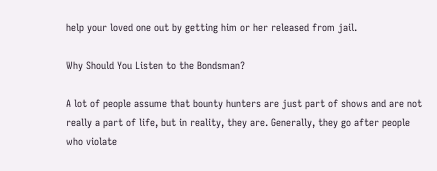help your loved one out by getting him or her released from jail.

Why Should You Listen to the Bondsman?

A lot of people assume that bounty hunters are just part of shows and are not really a part of life, but in reality, they are. Generally, they go after people who violate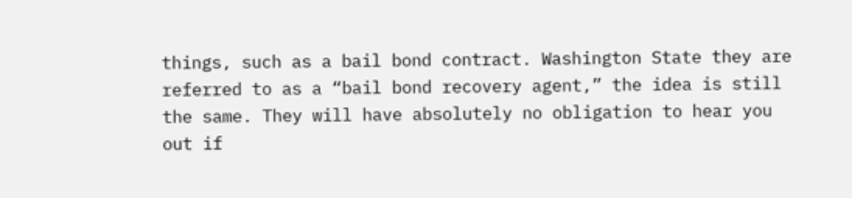things, such as a bail bond contract. Washington State they are referred to as a “bail bond recovery agent,” the idea is still the same. They will have absolutely no obligation to hear you out if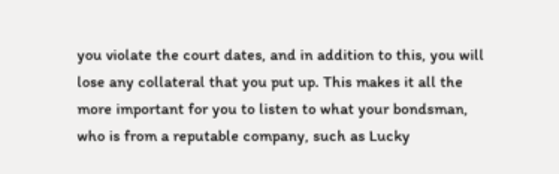you violate the court dates, and in addition to this, you will lose any collateral that you put up. This makes it all the more important for you to listen to what your bondsman, who is from a reputable company, such as Lucky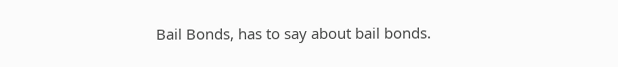Bail Bonds, has to say about bail bonds.